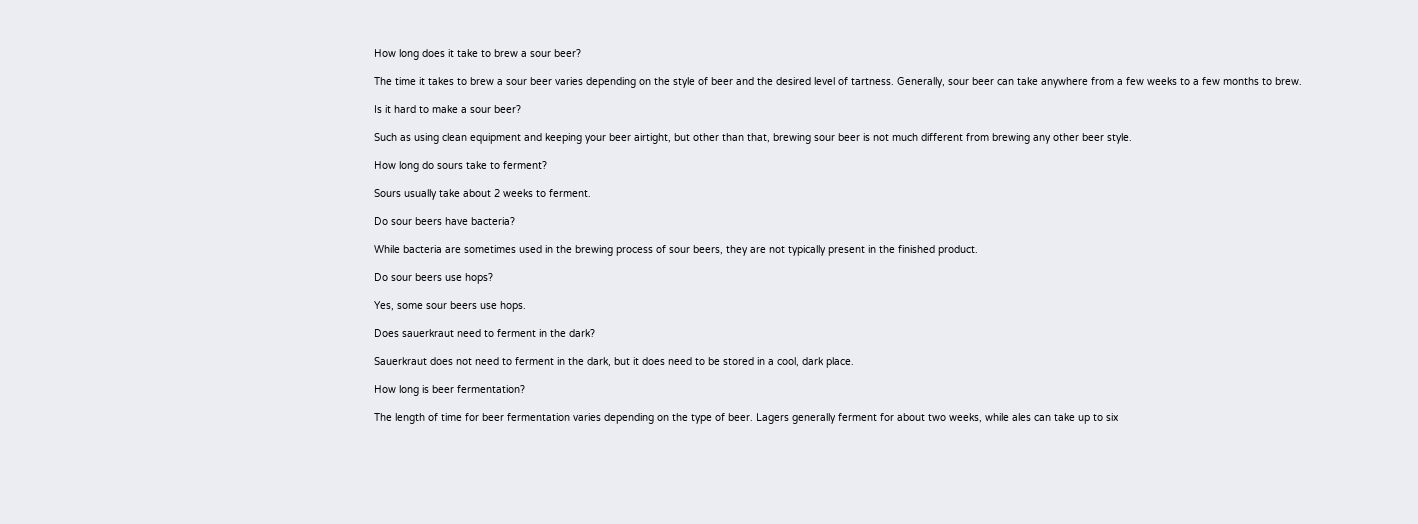How long does it take to brew a sour beer?

The time it takes to brew a sour beer varies depending on the style of beer and the desired level of tartness. Generally, sour beer can take anywhere from a few weeks to a few months to brew.

Is it hard to make a sour beer?

Such as using clean equipment and keeping your beer airtight, but other than that, brewing sour beer is not much different from brewing any other beer style.

How long do sours take to ferment?

Sours usually take about 2 weeks to ferment.

Do sour beers have bacteria?

While bacteria are sometimes used in the brewing process of sour beers, they are not typically present in the finished product.

Do sour beers use hops?

Yes, some sour beers use hops.

Does sauerkraut need to ferment in the dark?

Sauerkraut does not need to ferment in the dark, but it does need to be stored in a cool, dark place.

How long is beer fermentation?

The length of time for beer fermentation varies depending on the type of beer. Lagers generally ferment for about two weeks, while ales can take up to six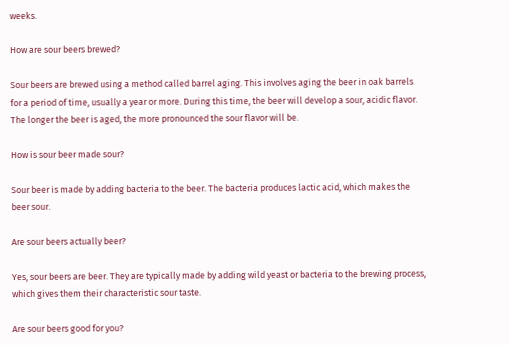weeks.

How are sour beers brewed?

Sour beers are brewed using a method called barrel aging. This involves aging the beer in oak barrels for a period of time, usually a year or more. During this time, the beer will develop a sour, acidic flavor. The longer the beer is aged, the more pronounced the sour flavor will be.

How is sour beer made sour?

Sour beer is made by adding bacteria to the beer. The bacteria produces lactic acid, which makes the beer sour.

Are sour beers actually beer?

Yes, sour beers are beer. They are typically made by adding wild yeast or bacteria to the brewing process, which gives them their characteristic sour taste.

Are sour beers good for you?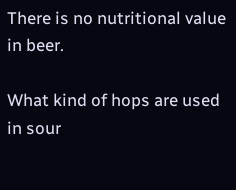There is no nutritional value in beer.

What kind of hops are used in sour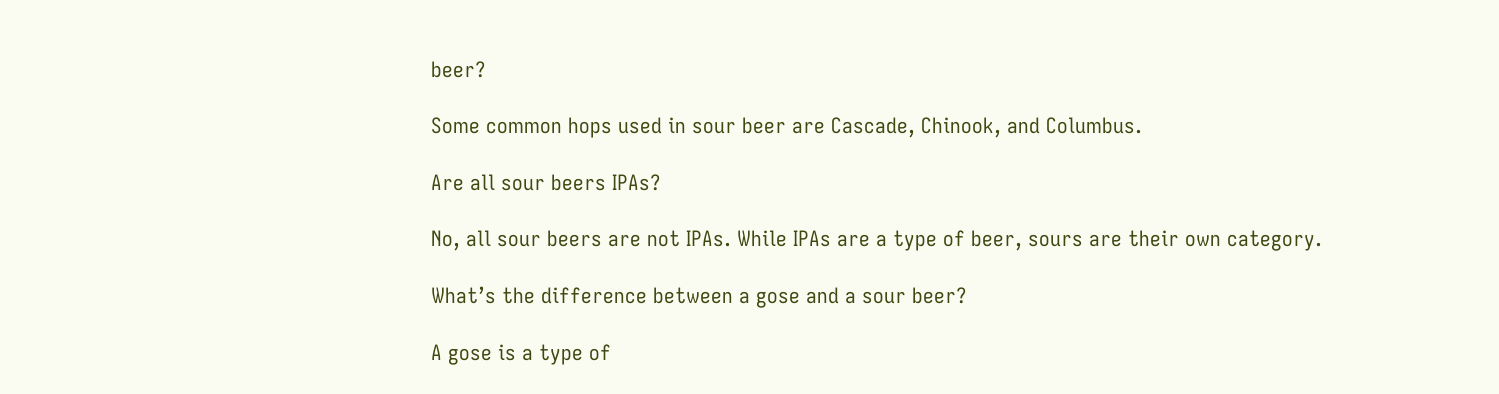beer?

Some common hops used in sour beer are Cascade, Chinook, and Columbus.

Are all sour beers IPAs?

No, all sour beers are not IPAs. While IPAs are a type of beer, sours are their own category.

What’s the difference between a gose and a sour beer?

A gose is a type of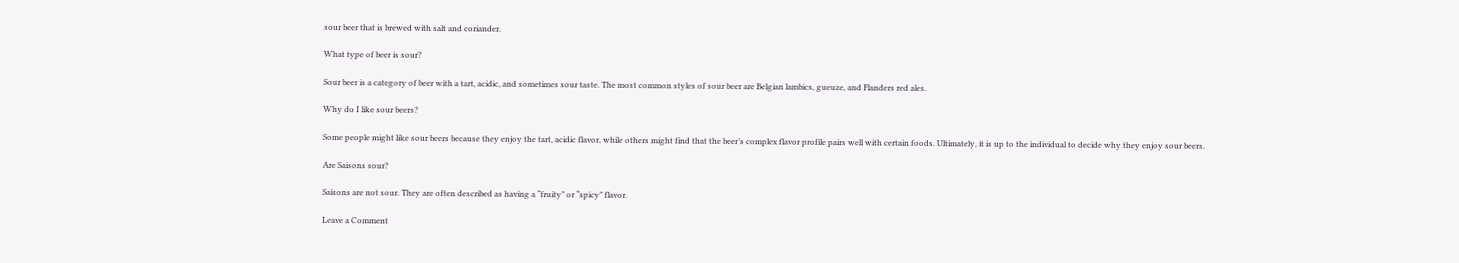sour beer that is brewed with salt and coriander.

What type of beer is sour?

Sour beer is a category of beer with a tart, acidic, and sometimes sour taste. The most common styles of sour beer are Belgian lambics, gueuze, and Flanders red ales.

Why do I like sour beers?

Some people might like sour beers because they enjoy the tart, acidic flavor, while others might find that the beer’s complex flavor profile pairs well with certain foods. Ultimately, it is up to the individual to decide why they enjoy sour beers.

Are Saisons sour?

Saisons are not sour. They are often described as having a “fruity” or “spicy” flavor.

Leave a Comment